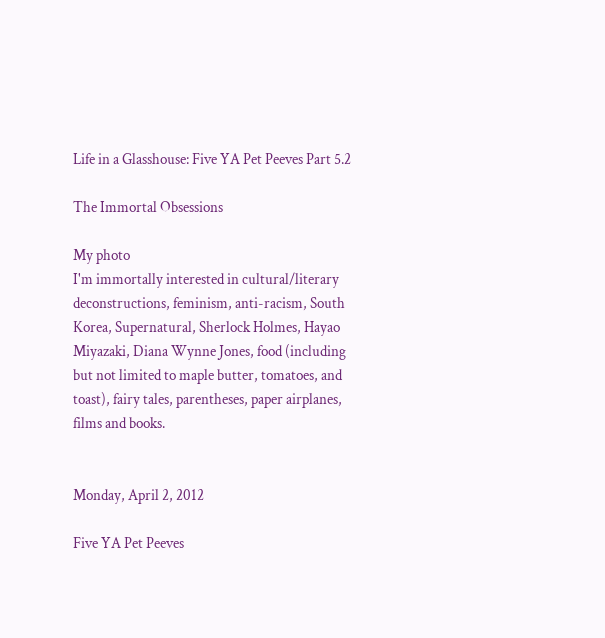Life in a Glasshouse: Five YA Pet Peeves Part 5.2

The Immortal Obsessions

My photo
I'm immortally interested in cultural/literary deconstructions, feminism, anti-racism, South Korea, Supernatural, Sherlock Holmes, Hayao Miyazaki, Diana Wynne Jones, food (including but not limited to maple butter, tomatoes, and toast), fairy tales, parentheses, paper airplanes, films and books.


Monday, April 2, 2012

Five YA Pet Peeves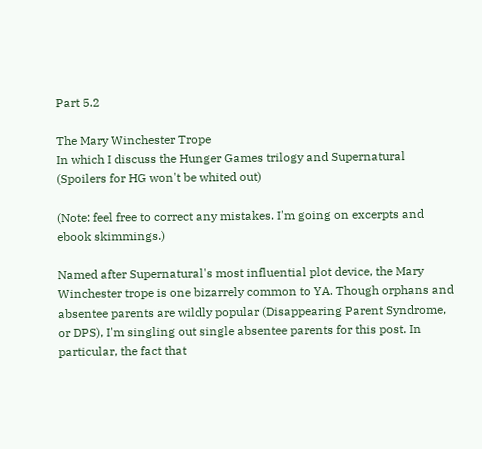Part 5.2

The Mary Winchester Trope
In which I discuss the Hunger Games trilogy and Supernatural
(Spoilers for HG won't be whited out)

(Note: feel free to correct any mistakes. I'm going on excerpts and ebook skimmings.)

Named after Supernatural's most influential plot device, the Mary Winchester trope is one bizarrely common to YA. Though orphans and absentee parents are wildly popular (Disappearing Parent Syndrome, or DPS), I'm singling out single absentee parents for this post. In particular, the fact that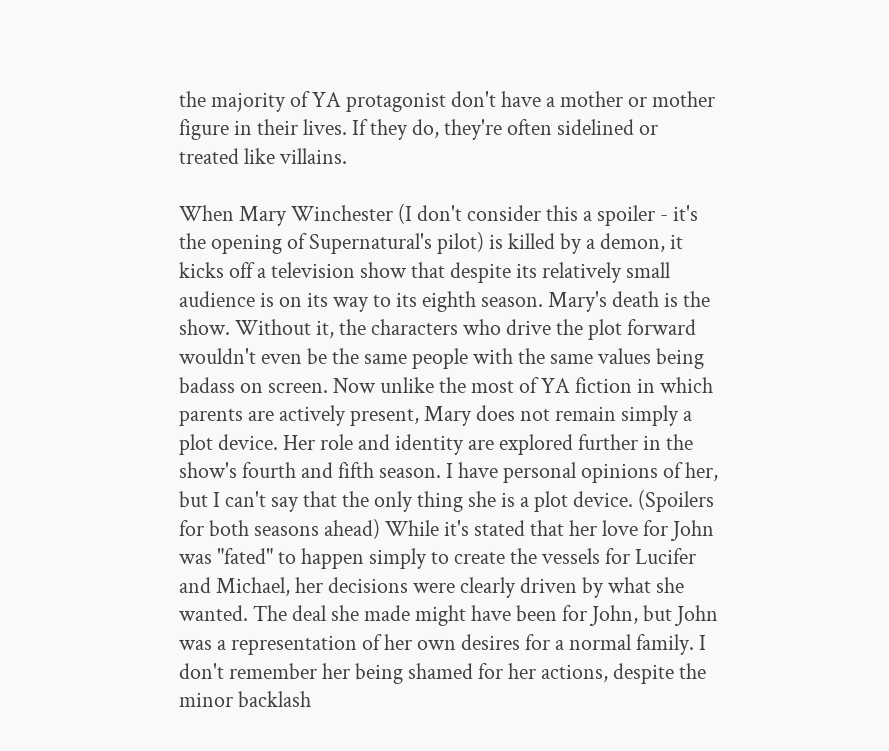the majority of YA protagonist don't have a mother or mother figure in their lives. If they do, they're often sidelined or treated like villains.

When Mary Winchester (I don't consider this a spoiler - it's the opening of Supernatural's pilot) is killed by a demon, it kicks off a television show that despite its relatively small audience is on its way to its eighth season. Mary's death is the show. Without it, the characters who drive the plot forward wouldn't even be the same people with the same values being badass on screen. Now unlike the most of YA fiction in which parents are actively present, Mary does not remain simply a plot device. Her role and identity are explored further in the show's fourth and fifth season. I have personal opinions of her, but I can't say that the only thing she is a plot device. (Spoilers for both seasons ahead) While it's stated that her love for John was "fated" to happen simply to create the vessels for Lucifer and Michael, her decisions were clearly driven by what she wanted. The deal she made might have been for John, but John was a representation of her own desires for a normal family. I don't remember her being shamed for her actions, despite the minor backlash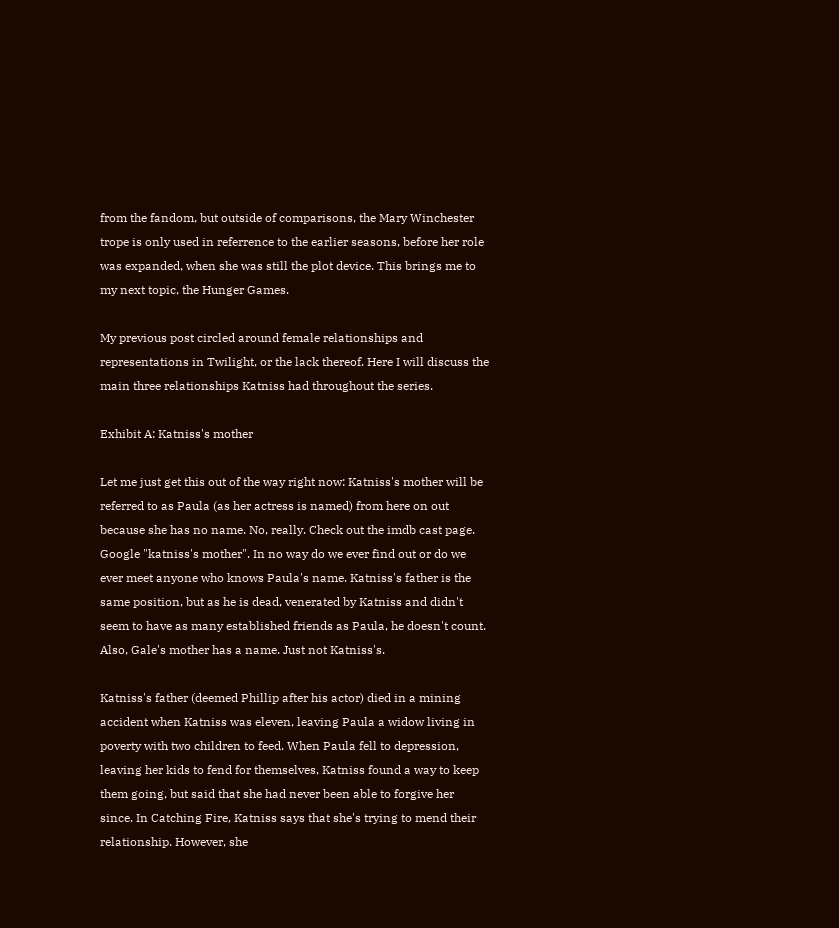from the fandom, but outside of comparisons, the Mary Winchester trope is only used in referrence to the earlier seasons, before her role was expanded, when she was still the plot device. This brings me to my next topic, the Hunger Games.

My previous post circled around female relationships and representations in Twilight, or the lack thereof. Here I will discuss the main three relationships Katniss had throughout the series.

Exhibit A: Katniss's mother

Let me just get this out of the way right now: Katniss's mother will be referred to as Paula (as her actress is named) from here on out because she has no name. No, really. Check out the imdb cast page. Google "katniss's mother". In no way do we ever find out or do we ever meet anyone who knows Paula's name. Katniss's father is the same position, but as he is dead, venerated by Katniss and didn't seem to have as many established friends as Paula, he doesn't count. Also, Gale's mother has a name. Just not Katniss's.

Katniss's father (deemed Phillip after his actor) died in a mining accident when Katniss was eleven, leaving Paula a widow living in poverty with two children to feed. When Paula fell to depression, leaving her kids to fend for themselves, Katniss found a way to keep them going, but said that she had never been able to forgive her since. In Catching Fire, Katniss says that she's trying to mend their relationship. However, she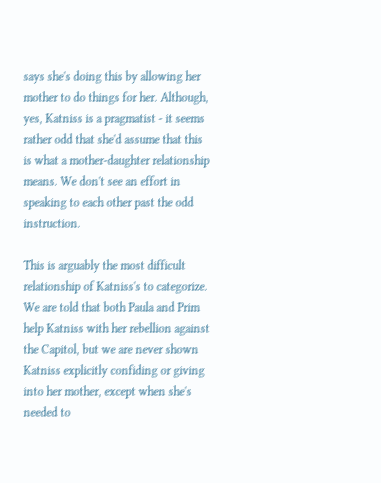says she's doing this by allowing her mother to do things for her. Although, yes, Katniss is a pragmatist - it seems rather odd that she'd assume that this is what a mother-daughter relationship means. We don't see an effort in speaking to each other past the odd instruction.

This is arguably the most difficult relationship of Katniss's to categorize. We are told that both Paula and Prim help Katniss with her rebellion against the Capitol, but we are never shown Katniss explicitly confiding or giving into her mother, except when she's needed to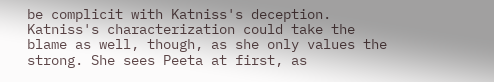be complicit with Katniss's deception. Katniss's characterization could take the blame as well, though, as she only values the strong. She sees Peeta at first, as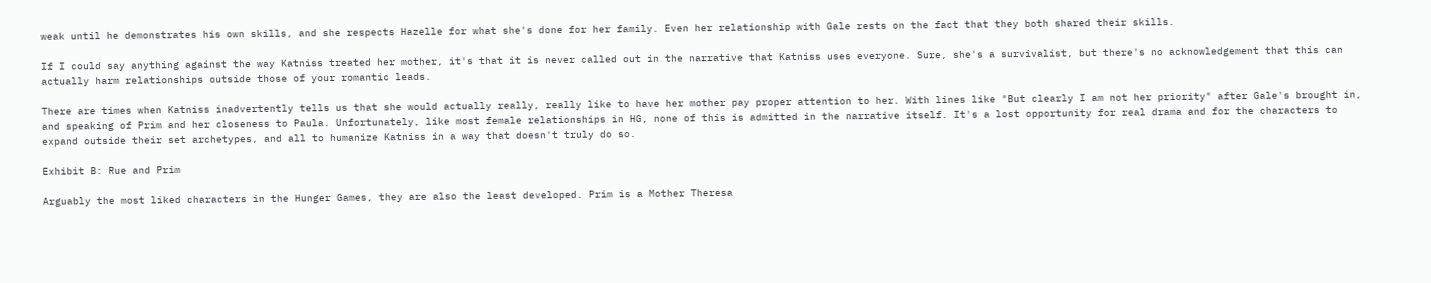weak until he demonstrates his own skills, and she respects Hazelle for what she's done for her family. Even her relationship with Gale rests on the fact that they both shared their skills.

If I could say anything against the way Katniss treated her mother, it's that it is never called out in the narrative that Katniss uses everyone. Sure, she's a survivalist, but there's no acknowledgement that this can actually harm relationships outside those of your romantic leads.

There are times when Katniss inadvertently tells us that she would actually really, really like to have her mother pay proper attention to her. With lines like "But clearly I am not her priority" after Gale's brought in, and speaking of Prim and her closeness to Paula. Unfortunately, like most female relationships in HG, none of this is admitted in the narrative itself. It's a lost opportunity for real drama and for the characters to expand outside their set archetypes, and all to humanize Katniss in a way that doesn't truly do so.

Exhibit B: Rue and Prim

Arguably the most liked characters in the Hunger Games, they are also the least developed. Prim is a Mother Theresa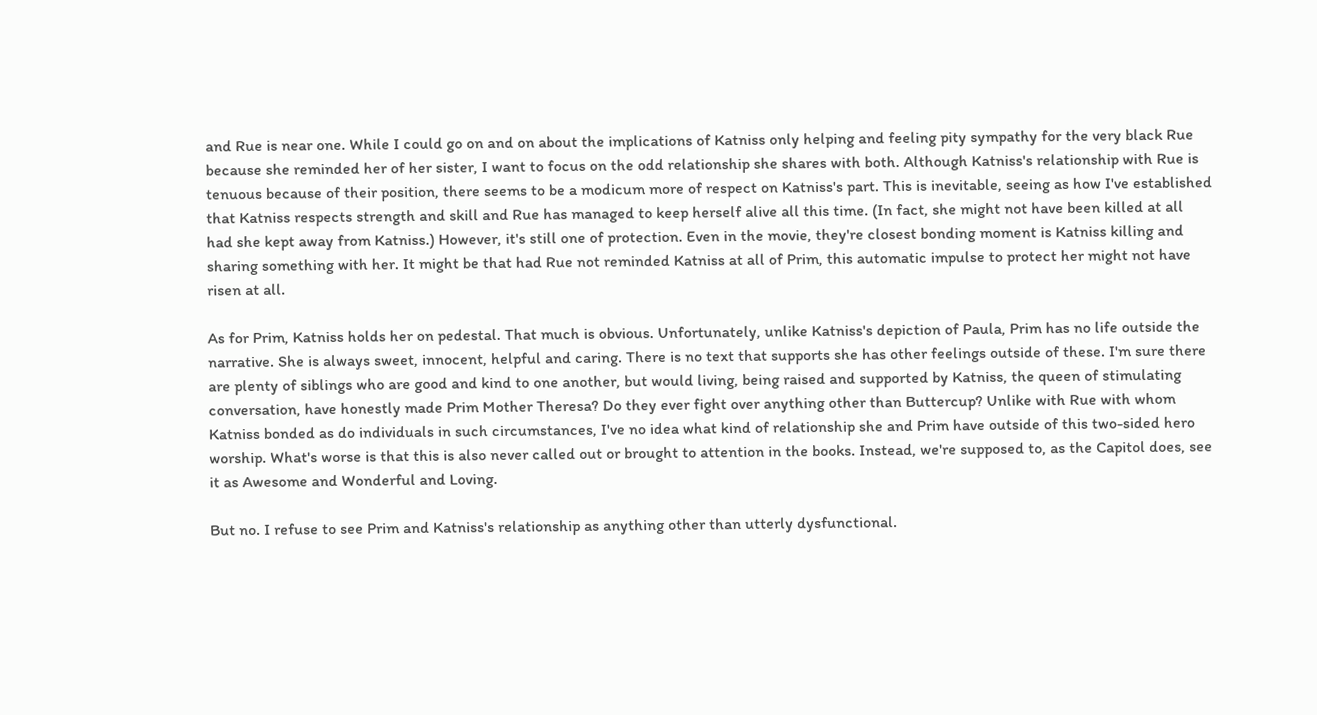and Rue is near one. While I could go on and on about the implications of Katniss only helping and feeling pity sympathy for the very black Rue because she reminded her of her sister, I want to focus on the odd relationship she shares with both. Although Katniss's relationship with Rue is tenuous because of their position, there seems to be a modicum more of respect on Katniss's part. This is inevitable, seeing as how I've established that Katniss respects strength and skill and Rue has managed to keep herself alive all this time. (In fact, she might not have been killed at all had she kept away from Katniss.) However, it's still one of protection. Even in the movie, they're closest bonding moment is Katniss killing and sharing something with her. It might be that had Rue not reminded Katniss at all of Prim, this automatic impulse to protect her might not have risen at all.

As for Prim, Katniss holds her on pedestal. That much is obvious. Unfortunately, unlike Katniss's depiction of Paula, Prim has no life outside the narrative. She is always sweet, innocent, helpful and caring. There is no text that supports she has other feelings outside of these. I'm sure there are plenty of siblings who are good and kind to one another, but would living, being raised and supported by Katniss, the queen of stimulating conversation, have honestly made Prim Mother Theresa? Do they ever fight over anything other than Buttercup? Unlike with Rue with whom Katniss bonded as do individuals in such circumstances, I've no idea what kind of relationship she and Prim have outside of this two-sided hero worship. What's worse is that this is also never called out or brought to attention in the books. Instead, we're supposed to, as the Capitol does, see it as Awesome and Wonderful and Loving.

But no. I refuse to see Prim and Katniss's relationship as anything other than utterly dysfunctional.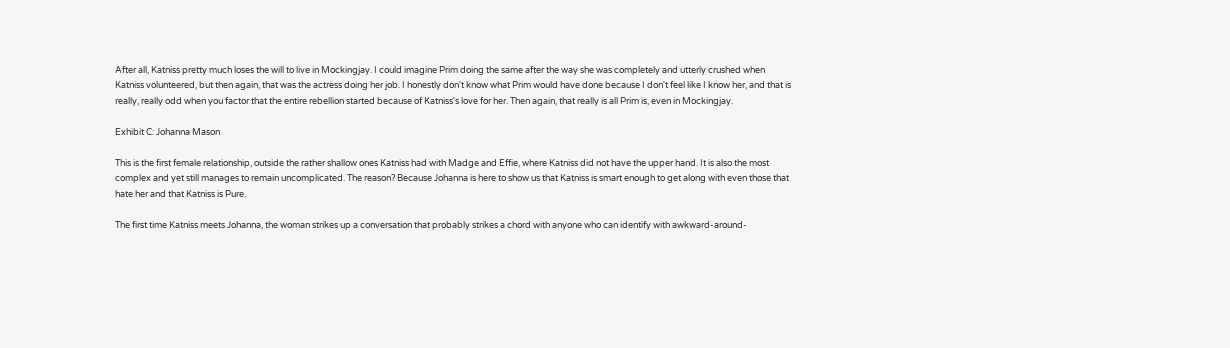After all, Katniss pretty much loses the will to live in Mockingjay. I could imagine Prim doing the same after the way she was completely and utterly crushed when Katniss volunteered, but then again, that was the actress doing her job. I honestly don't know what Prim would have done because I don't feel like I know her, and that is really, really odd when you factor that the entire rebellion started because of Katniss's love for her. Then again, that really is all Prim is, even in Mockingjay.

Exhibit C: Johanna Mason

This is the first female relationship, outside the rather shallow ones Katniss had with Madge and Effie, where Katniss did not have the upper hand. It is also the most complex and yet still manages to remain uncomplicated. The reason? Because Johanna is here to show us that Katniss is smart enough to get along with even those that hate her and that Katniss is Pure.

The first time Katniss meets Johanna, the woman strikes up a conversation that probably strikes a chord with anyone who can identify with awkward-around-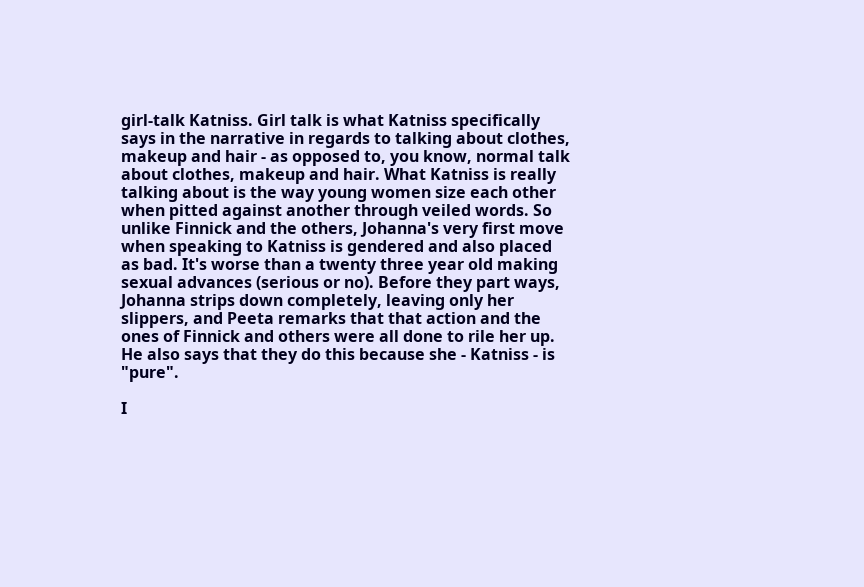girl-talk Katniss. Girl talk is what Katniss specifically says in the narrative in regards to talking about clothes, makeup and hair - as opposed to, you know, normal talk about clothes, makeup and hair. What Katniss is really talking about is the way young women size each other when pitted against another through veiled words. So unlike Finnick and the others, Johanna's very first move when speaking to Katniss is gendered and also placed as bad. It's worse than a twenty three year old making sexual advances (serious or no). Before they part ways, Johanna strips down completely, leaving only her slippers, and Peeta remarks that that action and the ones of Finnick and others were all done to rile her up. He also says that they do this because she - Katniss - is "pure".

I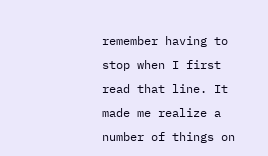remember having to stop when I first read that line. It made me realize a number of things on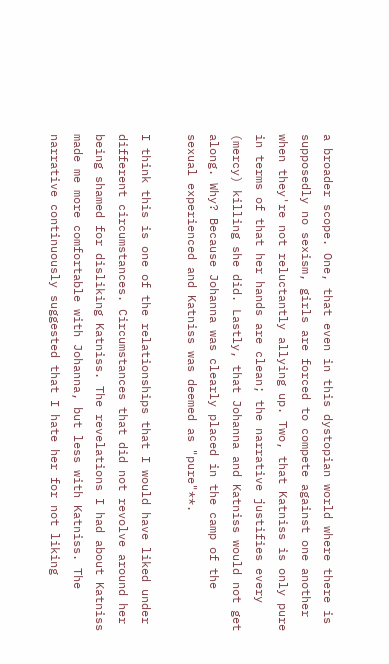a broader scope. One, that even in this dystopian world where there is supposedly no sexism, girls are forced to compete against one another when they're not reluctantly allying up. Two, that Katniss is only pure in terms of that her hands are clean; the narrative justifies every (mercy) killing she did. Lastly, that Johanna and Katniss would not get along. Why? Because Johanna was clearly placed in the camp of the sexual experienced and Katniss was deemed as "pure"**.

I think this is one of the relationships that I would have liked under different circumstances. Circumstances that did not revolve around her being shamed for disliking Katniss. The revelations I had about Katniss made me more comfortable with Johanna, but less with Katniss. The narrative continuously suggested that I hate her for not liking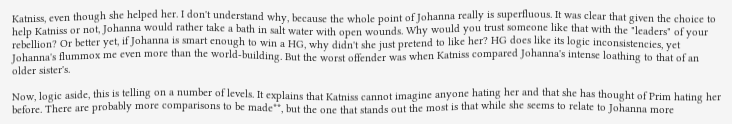Katniss, even though she helped her. I don't understand why, because the whole point of Johanna really is superfluous. It was clear that given the choice to help Katniss or not, Johanna would rather take a bath in salt water with open wounds. Why would you trust someone like that with the "leaders" of your rebellion? Or better yet, if Johanna is smart enough to win a HG, why didn't she just pretend to like her? HG does like its logic inconsistencies, yet Johanna's flummox me even more than the world-building. But the worst offender was when Katniss compared Johanna's intense loathing to that of an older sister's.

Now, logic aside, this is telling on a number of levels. It explains that Katniss cannot imagine anyone hating her and that she has thought of Prim hating her before. There are probably more comparisons to be made**, but the one that stands out the most is that while she seems to relate to Johanna more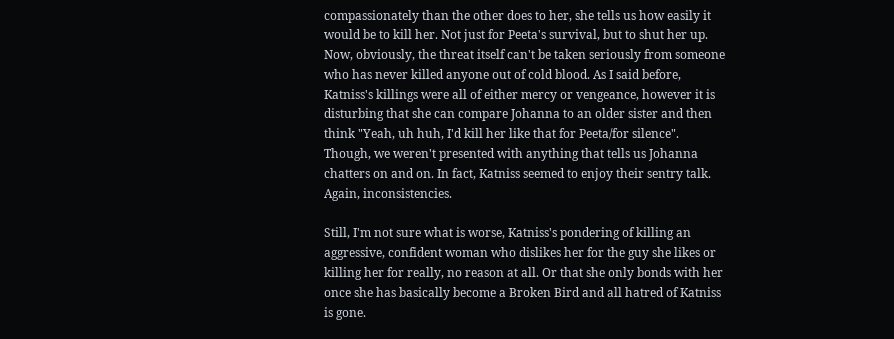compassionately than the other does to her, she tells us how easily it would be to kill her. Not just for Peeta's survival, but to shut her up. Now, obviously, the threat itself can't be taken seriously from someone who has never killed anyone out of cold blood. As I said before, Katniss's killings were all of either mercy or vengeance, however it is disturbing that she can compare Johanna to an older sister and then think "Yeah, uh huh, I'd kill her like that for Peeta/for silence". Though, we weren't presented with anything that tells us Johanna chatters on and on. In fact, Katniss seemed to enjoy their sentry talk. Again, inconsistencies.

Still, I'm not sure what is worse, Katniss's pondering of killing an aggressive, confident woman who dislikes her for the guy she likes or killing her for really, no reason at all. Or that she only bonds with her once she has basically become a Broken Bird and all hatred of Katniss is gone.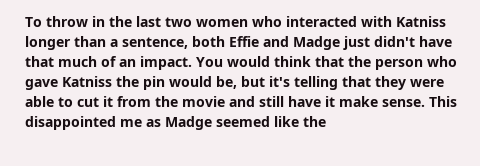To throw in the last two women who interacted with Katniss longer than a sentence, both Effie and Madge just didn't have that much of an impact. You would think that the person who gave Katniss the pin would be, but it's telling that they were able to cut it from the movie and still have it make sense. This disappointed me as Madge seemed like the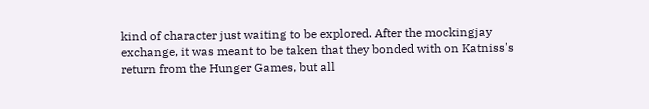kind of character just waiting to be explored. After the mockingjay exchange, it was meant to be taken that they bonded with on Katniss's return from the Hunger Games, but all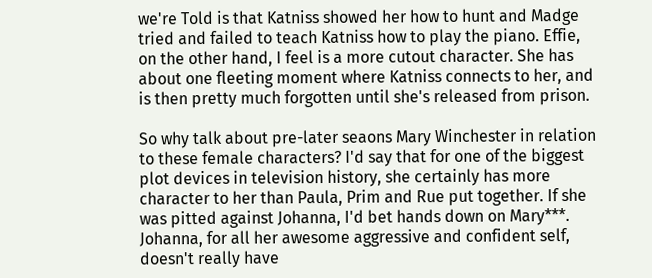we're Told is that Katniss showed her how to hunt and Madge tried and failed to teach Katniss how to play the piano. Effie, on the other hand, I feel is a more cutout character. She has about one fleeting moment where Katniss connects to her, and is then pretty much forgotten until she's released from prison.

So why talk about pre-later seaons Mary Winchester in relation to these female characters? I'd say that for one of the biggest plot devices in television history, she certainly has more character to her than Paula, Prim and Rue put together. If she was pitted against Johanna, I'd bet hands down on Mary***. Johanna, for all her awesome aggressive and confident self, doesn't really have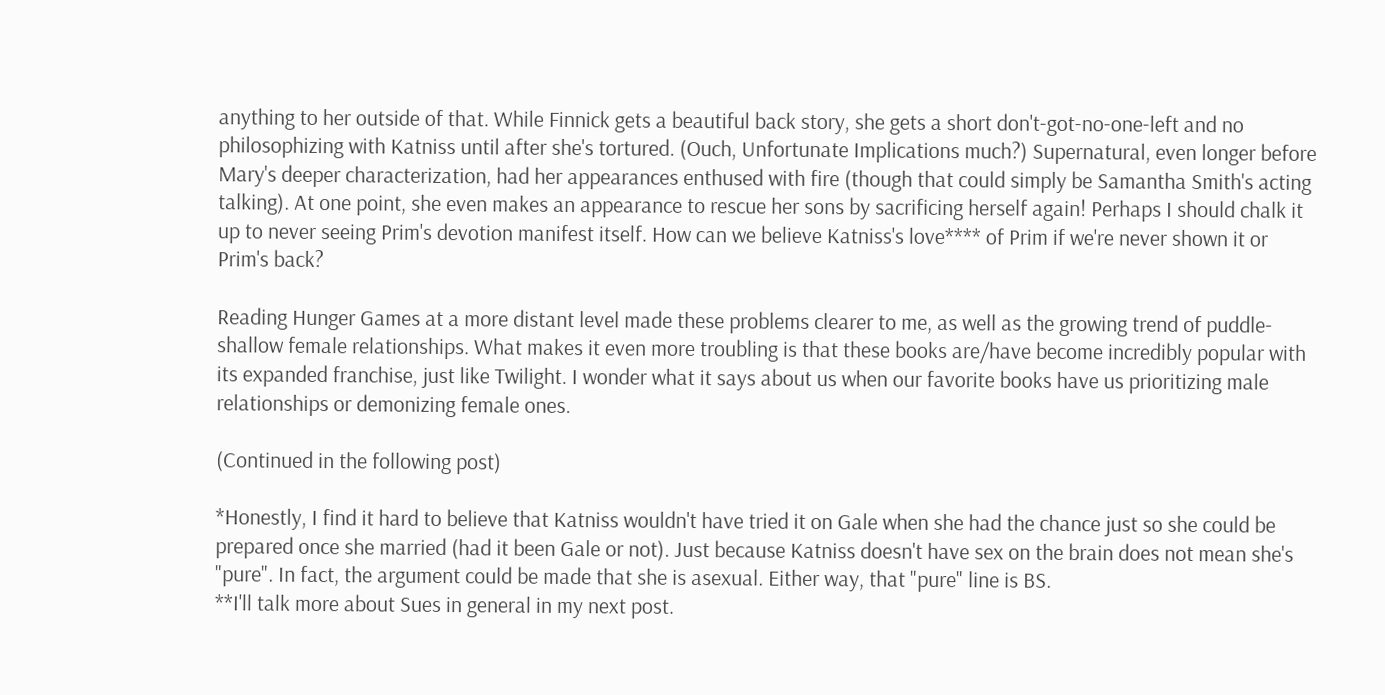anything to her outside of that. While Finnick gets a beautiful back story, she gets a short don't-got-no-one-left and no philosophizing with Katniss until after she's tortured. (Ouch, Unfortunate Implications much?) Supernatural, even longer before Mary's deeper characterization, had her appearances enthused with fire (though that could simply be Samantha Smith's acting talking). At one point, she even makes an appearance to rescue her sons by sacrificing herself again! Perhaps I should chalk it up to never seeing Prim's devotion manifest itself. How can we believe Katniss's love**** of Prim if we're never shown it or Prim's back?

Reading Hunger Games at a more distant level made these problems clearer to me, as well as the growing trend of puddle-shallow female relationships. What makes it even more troubling is that these books are/have become incredibly popular with its expanded franchise, just like Twilight. I wonder what it says about us when our favorite books have us prioritizing male relationships or demonizing female ones.

(Continued in the following post)

*Honestly, I find it hard to believe that Katniss wouldn't have tried it on Gale when she had the chance just so she could be prepared once she married (had it been Gale or not). Just because Katniss doesn't have sex on the brain does not mean she's "pure". In fact, the argument could be made that she is asexual. Either way, that "pure" line is BS.
**I'll talk more about Sues in general in my next post.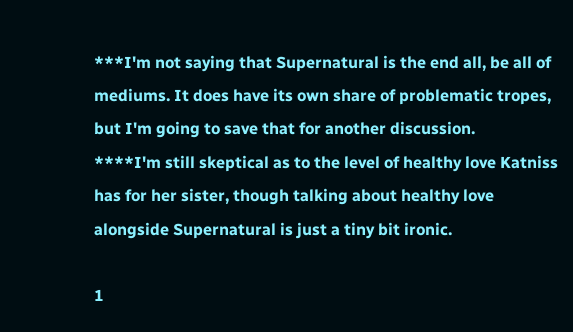***I'm not saying that Supernatural is the end all, be all of mediums. It does have its own share of problematic tropes, but I'm going to save that for another discussion.
****I'm still skeptical as to the level of healthy love Katniss has for her sister, though talking about healthy love alongside Supernatural is just a tiny bit ironic.

1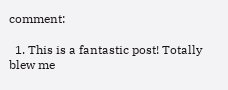comment:

  1. This is a fantastic post! Totally blew me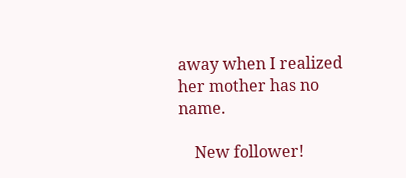away when I realized her mother has no name.

    New follower!